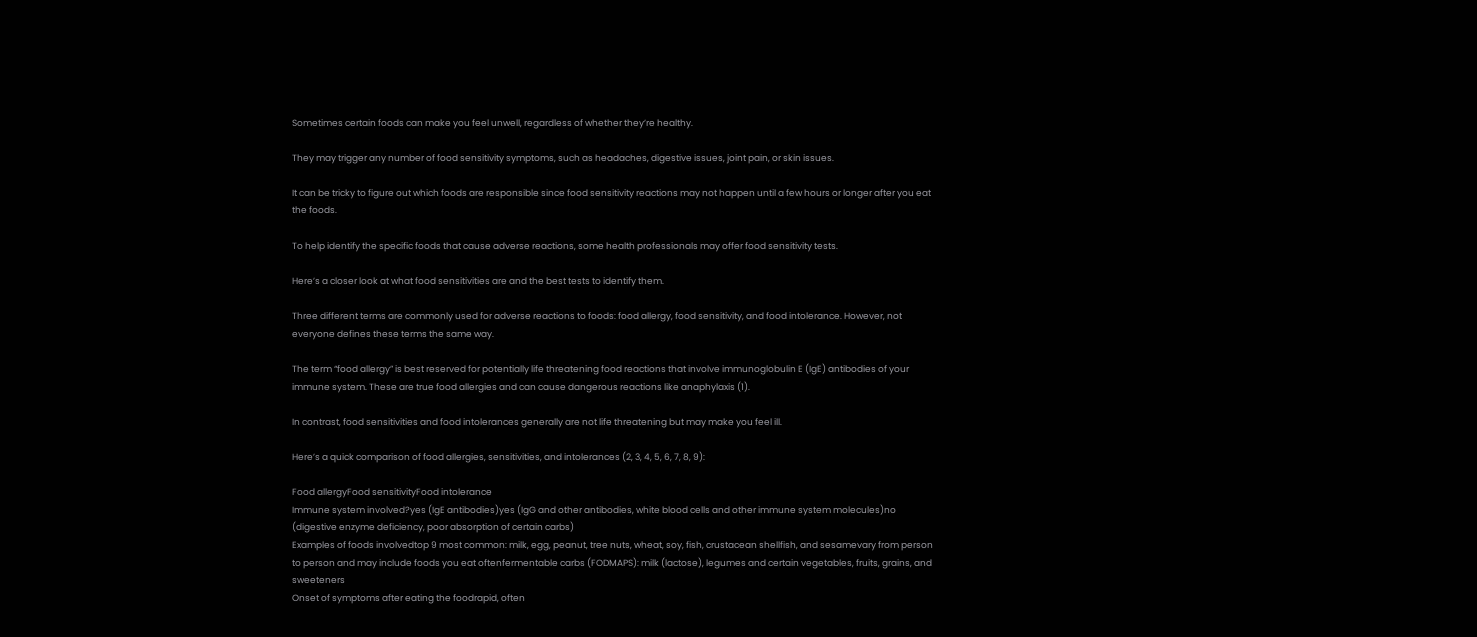Sometimes certain foods can make you feel unwell, regardless of whether they’re healthy.

They may trigger any number of food sensitivity symptoms, such as headaches, digestive issues, joint pain, or skin issues.

It can be tricky to figure out which foods are responsible since food sensitivity reactions may not happen until a few hours or longer after you eat the foods.

To help identify the specific foods that cause adverse reactions, some health professionals may offer food sensitivity tests.

Here’s a closer look at what food sensitivities are and the best tests to identify them.

Three different terms are commonly used for adverse reactions to foods: food allergy, food sensitivity, and food intolerance. However, not everyone defines these terms the same way.

The term “food allergy” is best reserved for potentially life threatening food reactions that involve immunoglobulin E (IgE) antibodies of your immune system. These are true food allergies and can cause dangerous reactions like anaphylaxis (1).

In contrast, food sensitivities and food intolerances generally are not life threatening but may make you feel ill.

Here’s a quick comparison of food allergies, sensitivities, and intolerances (2, 3, 4, 5, 6, 7, 8, 9):

Food allergyFood sensitivityFood intolerance
Immune system involved?yes (IgE antibodies)yes (IgG and other antibodies, white blood cells and other immune system molecules)no (digestive enzyme deficiency, poor absorption of certain carbs)
Examples of foods involvedtop 9 most common: milk, egg, peanut, tree nuts, wheat, soy, fish, crustacean shellfish, and sesamevary from person to person and may include foods you eat oftenfermentable carbs (FODMAPS): milk (lactose), legumes and certain vegetables, fruits, grains, and sweeteners
Onset of symptoms after eating the foodrapid, often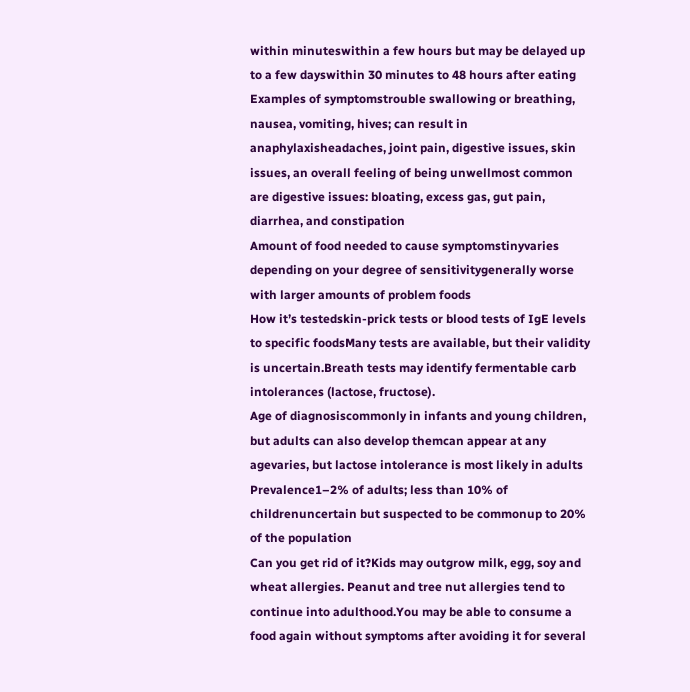within minuteswithin a few hours but may be delayed up to a few dayswithin 30 minutes to 48 hours after eating
Examples of symptomstrouble swallowing or breathing, nausea, vomiting, hives; can result in anaphylaxisheadaches, joint pain, digestive issues, skin issues, an overall feeling of being unwellmost common are digestive issues: bloating, excess gas, gut pain, diarrhea, and constipation
Amount of food needed to cause symptomstinyvaries depending on your degree of sensitivitygenerally worse with larger amounts of problem foods
How it’s testedskin-prick tests or blood tests of IgE levels to specific foodsMany tests are available, but their validity is uncertain.Breath tests may identify fermentable carb intolerances (lactose, fructose).
Age of diagnosiscommonly in infants and young children, but adults can also develop themcan appear at any agevaries, but lactose intolerance is most likely in adults
Prevalence1–2% of adults; less than 10% of childrenuncertain but suspected to be commonup to 20% of the population
Can you get rid of it?Kids may outgrow milk, egg, soy and wheat allergies. Peanut and tree nut allergies tend to continue into adulthood.You may be able to consume a food again without symptoms after avoiding it for several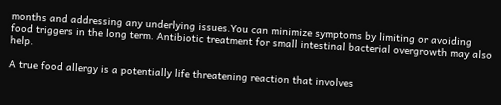months and addressing any underlying issues.You can minimize symptoms by limiting or avoiding food triggers in the long term. Antibiotic treatment for small intestinal bacterial overgrowth may also help.

A true food allergy is a potentially life threatening reaction that involves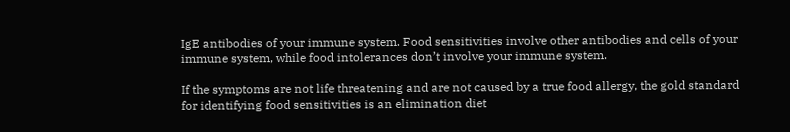IgE antibodies of your immune system. Food sensitivities involve other antibodies and cells of your immune system, while food intolerances don’t involve your immune system.

If the symptoms are not life threatening and are not caused by a true food allergy, the gold standard for identifying food sensitivities is an elimination diet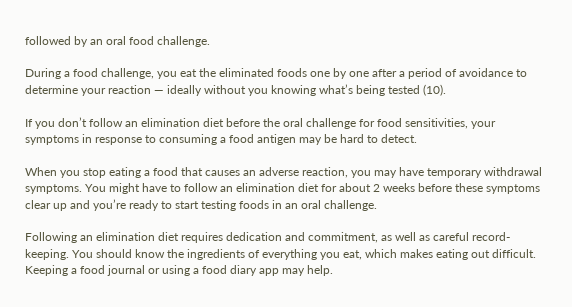followed by an oral food challenge.

During a food challenge, you eat the eliminated foods one by one after a period of avoidance to determine your reaction — ideally without you knowing what’s being tested (10).

If you don’t follow an elimination diet before the oral challenge for food sensitivities, your symptoms in response to consuming a food antigen may be hard to detect.

When you stop eating a food that causes an adverse reaction, you may have temporary withdrawal symptoms. You might have to follow an elimination diet for about 2 weeks before these symptoms clear up and you’re ready to start testing foods in an oral challenge.

Following an elimination diet requires dedication and commitment, as well as careful record-keeping. You should know the ingredients of everything you eat, which makes eating out difficult. Keeping a food journal or using a food diary app may help.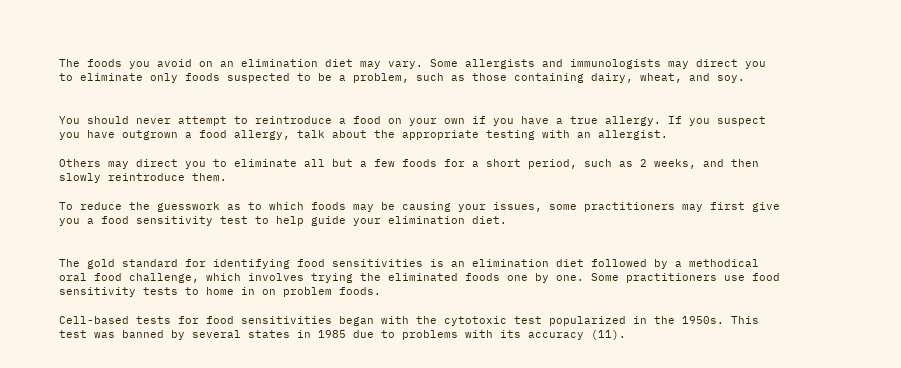The foods you avoid on an elimination diet may vary. Some allergists and immunologists may direct you to eliminate only foods suspected to be a problem, such as those containing dairy, wheat, and soy.


You should never attempt to reintroduce a food on your own if you have a true allergy. If you suspect you have outgrown a food allergy, talk about the appropriate testing with an allergist.

Others may direct you to eliminate all but a few foods for a short period, such as 2 weeks, and then slowly reintroduce them.

To reduce the guesswork as to which foods may be causing your issues, some practitioners may first give you a food sensitivity test to help guide your elimination diet.


The gold standard for identifying food sensitivities is an elimination diet followed by a methodical oral food challenge, which involves trying the eliminated foods one by one. Some practitioners use food sensitivity tests to home in on problem foods.

Cell-based tests for food sensitivities began with the cytotoxic test popularized in the 1950s. This test was banned by several states in 1985 due to problems with its accuracy (11).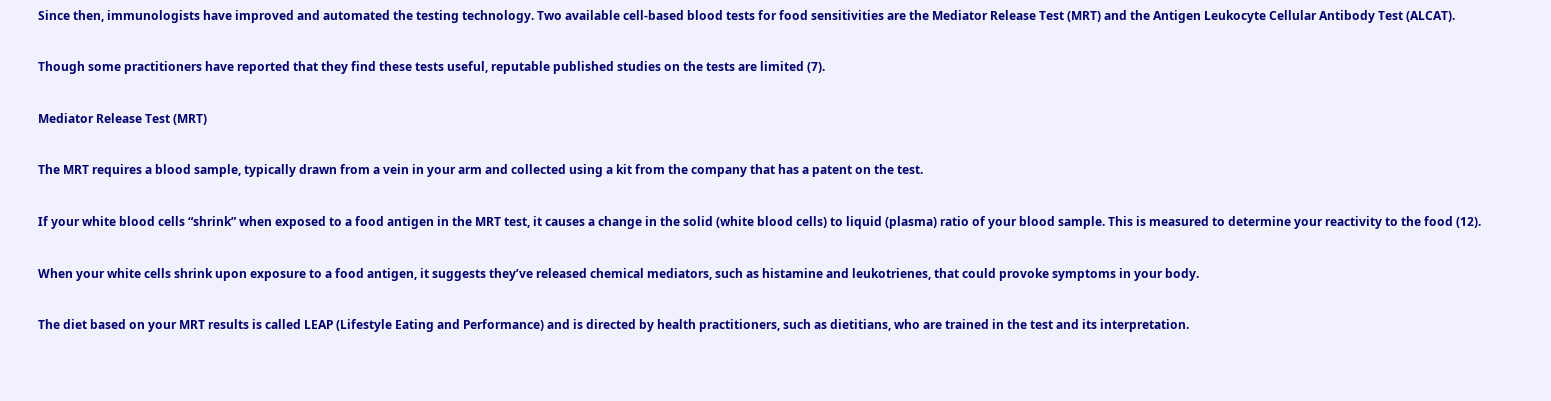Since then, immunologists have improved and automated the testing technology. Two available cell-based blood tests for food sensitivities are the Mediator Release Test (MRT) and the Antigen Leukocyte Cellular Antibody Test (ALCAT).

Though some practitioners have reported that they find these tests useful, reputable published studies on the tests are limited (7).

Mediator Release Test (MRT)

The MRT requires a blood sample, typically drawn from a vein in your arm and collected using a kit from the company that has a patent on the test.

If your white blood cells “shrink” when exposed to a food antigen in the MRT test, it causes a change in the solid (white blood cells) to liquid (plasma) ratio of your blood sample. This is measured to determine your reactivity to the food (12).

When your white cells shrink upon exposure to a food antigen, it suggests they’ve released chemical mediators, such as histamine and leukotrienes, that could provoke symptoms in your body.

The diet based on your MRT results is called LEAP (Lifestyle Eating and Performance) and is directed by health practitioners, such as dietitians, who are trained in the test and its interpretation.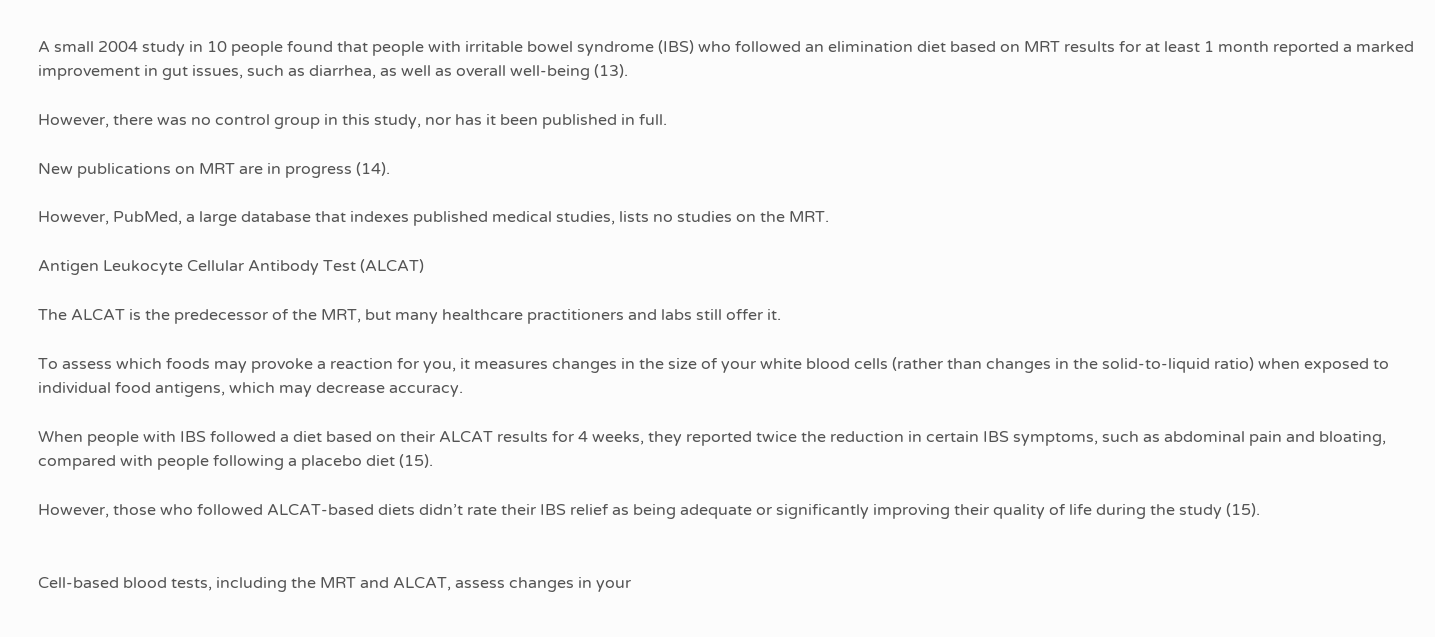A small 2004 study in 10 people found that people with irritable bowel syndrome (IBS) who followed an elimination diet based on MRT results for at least 1 month reported a marked improvement in gut issues, such as diarrhea, as well as overall well-being (13).

However, there was no control group in this study, nor has it been published in full.

New publications on MRT are in progress (14).

However, PubMed, a large database that indexes published medical studies, lists no studies on the MRT.

Antigen Leukocyte Cellular Antibody Test (ALCAT)

The ALCAT is the predecessor of the MRT, but many healthcare practitioners and labs still offer it.

To assess which foods may provoke a reaction for you, it measures changes in the size of your white blood cells (rather than changes in the solid-to-liquid ratio) when exposed to individual food antigens, which may decrease accuracy.

When people with IBS followed a diet based on their ALCAT results for 4 weeks, they reported twice the reduction in certain IBS symptoms, such as abdominal pain and bloating, compared with people following a placebo diet (15).

However, those who followed ALCAT-based diets didn’t rate their IBS relief as being adequate or significantly improving their quality of life during the study (15).


Cell-based blood tests, including the MRT and ALCAT, assess changes in your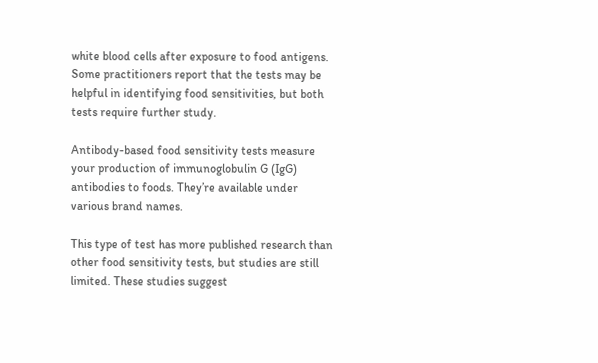white blood cells after exposure to food antigens. Some practitioners report that the tests may be helpful in identifying food sensitivities, but both tests require further study.

Antibody-based food sensitivity tests measure your production of immunoglobulin G (IgG) antibodies to foods. They’re available under various brand names.

This type of test has more published research than other food sensitivity tests, but studies are still limited. These studies suggest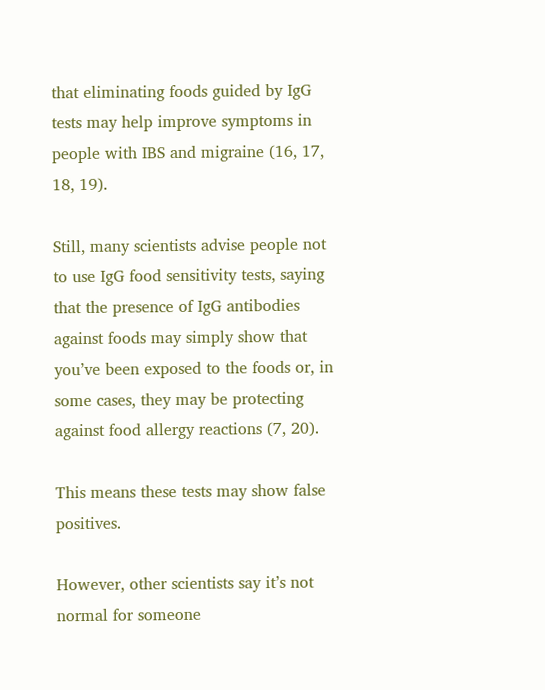that eliminating foods guided by IgG tests may help improve symptoms in people with IBS and migraine (16, 17, 18, 19).

Still, many scientists advise people not to use IgG food sensitivity tests, saying that the presence of IgG antibodies against foods may simply show that you’ve been exposed to the foods or, in some cases, they may be protecting against food allergy reactions (7, 20).

This means these tests may show false positives.

However, other scientists say it’s not normal for someone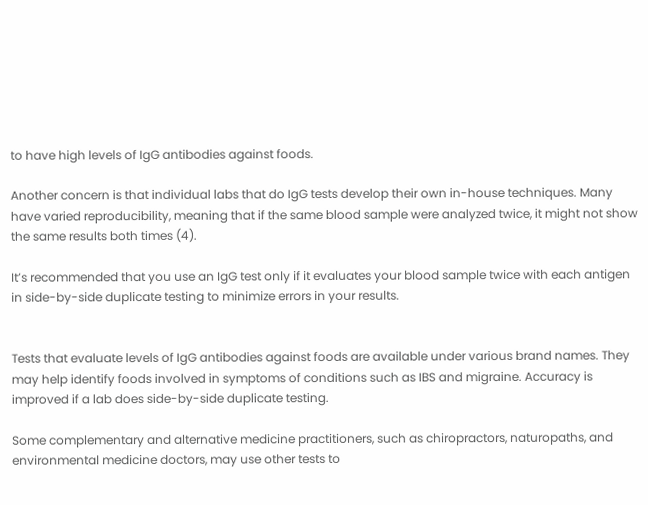to have high levels of IgG antibodies against foods.

Another concern is that individual labs that do IgG tests develop their own in-house techniques. Many have varied reproducibility, meaning that if the same blood sample were analyzed twice, it might not show the same results both times (4).

It’s recommended that you use an IgG test only if it evaluates your blood sample twice with each antigen in side-by-side duplicate testing to minimize errors in your results.


Tests that evaluate levels of IgG antibodies against foods are available under various brand names. They may help identify foods involved in symptoms of conditions such as IBS and migraine. Accuracy is improved if a lab does side-by-side duplicate testing.

Some complementary and alternative medicine practitioners, such as chiropractors, naturopaths, and environmental medicine doctors, may use other tests to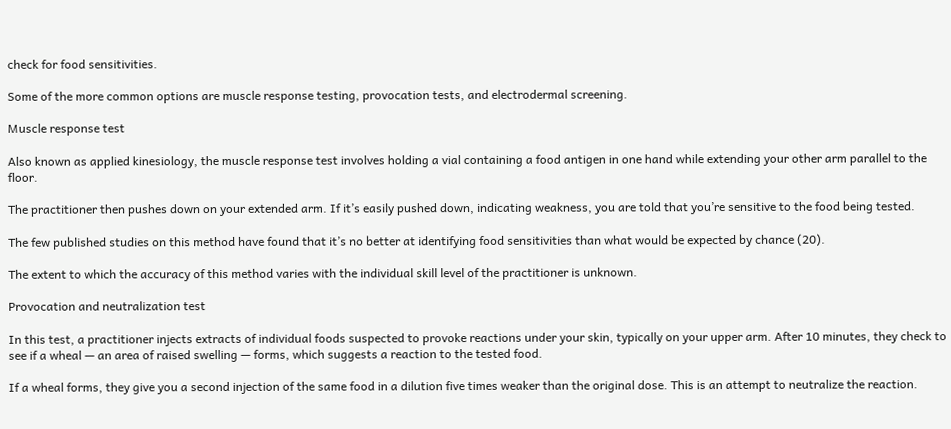check for food sensitivities.

Some of the more common options are muscle response testing, provocation tests, and electrodermal screening.

Muscle response test

Also known as applied kinesiology, the muscle response test involves holding a vial containing a food antigen in one hand while extending your other arm parallel to the floor.

The practitioner then pushes down on your extended arm. If it’s easily pushed down, indicating weakness, you are told that you’re sensitive to the food being tested.

The few published studies on this method have found that it’s no better at identifying food sensitivities than what would be expected by chance (20).

The extent to which the accuracy of this method varies with the individual skill level of the practitioner is unknown.

Provocation and neutralization test

In this test, a practitioner injects extracts of individual foods suspected to provoke reactions under your skin, typically on your upper arm. After 10 minutes, they check to see if a wheal — an area of raised swelling — forms, which suggests a reaction to the tested food.

If a wheal forms, they give you a second injection of the same food in a dilution five times weaker than the original dose. This is an attempt to neutralize the reaction.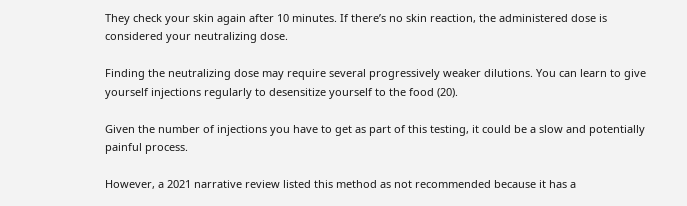They check your skin again after 10 minutes. If there’s no skin reaction, the administered dose is considered your neutralizing dose.

Finding the neutralizing dose may require several progressively weaker dilutions. You can learn to give yourself injections regularly to desensitize yourself to the food (20).

Given the number of injections you have to get as part of this testing, it could be a slow and potentially painful process.

However, a 2021 narrative review listed this method as not recommended because it has a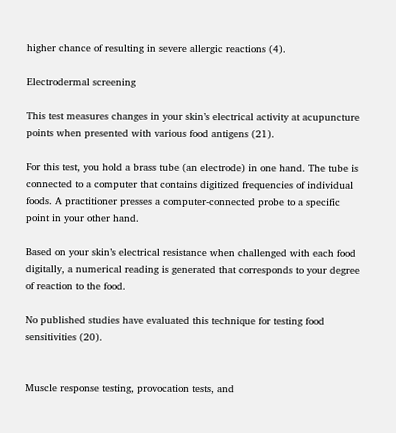higher chance of resulting in severe allergic reactions (4).

Electrodermal screening

This test measures changes in your skin’s electrical activity at acupuncture points when presented with various food antigens (21).

For this test, you hold a brass tube (an electrode) in one hand. The tube is connected to a computer that contains digitized frequencies of individual foods. A practitioner presses a computer-connected probe to a specific point in your other hand.

Based on your skin’s electrical resistance when challenged with each food digitally, a numerical reading is generated that corresponds to your degree of reaction to the food.

No published studies have evaluated this technique for testing food sensitivities (20).


Muscle response testing, provocation tests, and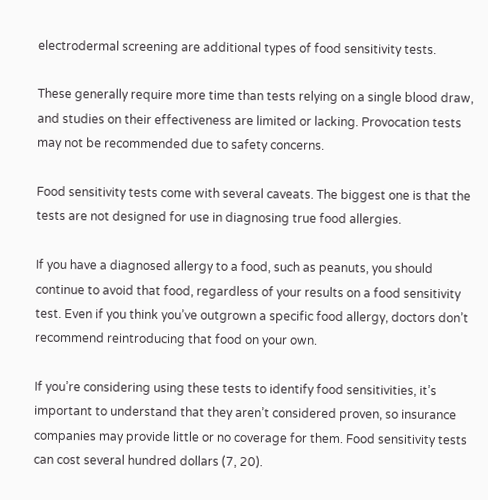electrodermal screening are additional types of food sensitivity tests.

These generally require more time than tests relying on a single blood draw, and studies on their effectiveness are limited or lacking. Provocation tests may not be recommended due to safety concerns.

Food sensitivity tests come with several caveats. The biggest one is that the tests are not designed for use in diagnosing true food allergies.

If you have a diagnosed allergy to a food, such as peanuts, you should continue to avoid that food, regardless of your results on a food sensitivity test. Even if you think you’ve outgrown a specific food allergy, doctors don’t recommend reintroducing that food on your own.

If you’re considering using these tests to identify food sensitivities, it’s important to understand that they aren’t considered proven, so insurance companies may provide little or no coverage for them. Food sensitivity tests can cost several hundred dollars (7, 20).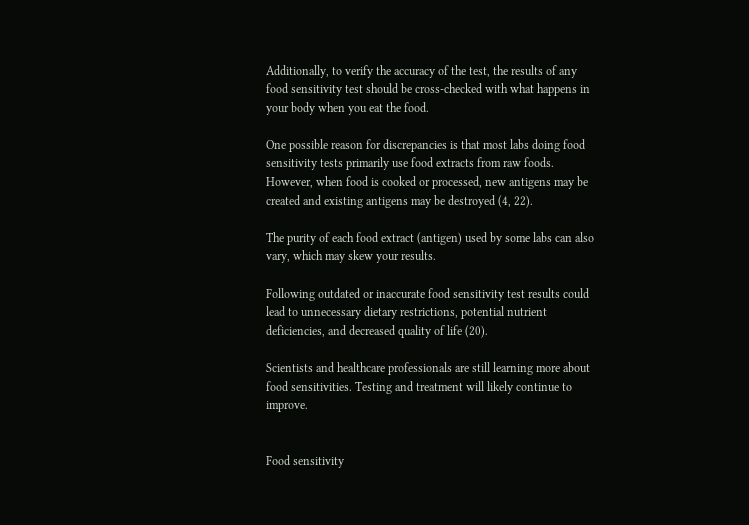Additionally, to verify the accuracy of the test, the results of any food sensitivity test should be cross-checked with what happens in your body when you eat the food.

One possible reason for discrepancies is that most labs doing food sensitivity tests primarily use food extracts from raw foods. However, when food is cooked or processed, new antigens may be created and existing antigens may be destroyed (4, 22).

The purity of each food extract (antigen) used by some labs can also vary, which may skew your results.

Following outdated or inaccurate food sensitivity test results could lead to unnecessary dietary restrictions, potential nutrient deficiencies, and decreased quality of life (20).

Scientists and healthcare professionals are still learning more about food sensitivities. Testing and treatment will likely continue to improve.


Food sensitivity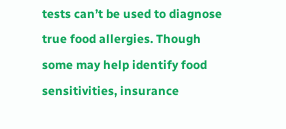tests can’t be used to diagnose true food allergies. Though some may help identify food sensitivities, insurance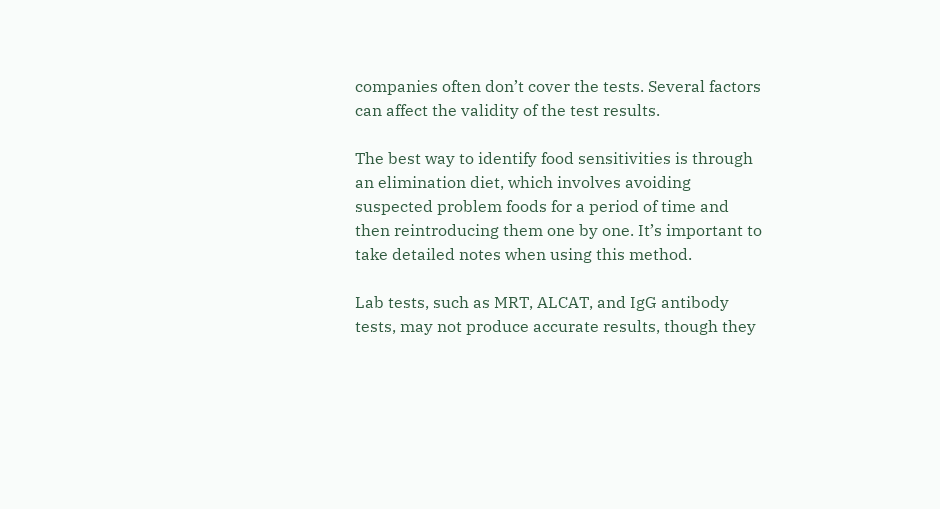companies often don’t cover the tests. Several factors can affect the validity of the test results.

The best way to identify food sensitivities is through an elimination diet, which involves avoiding suspected problem foods for a period of time and then reintroducing them one by one. It’s important to take detailed notes when using this method.

Lab tests, such as MRT, ALCAT, and IgG antibody tests, may not produce accurate results, though they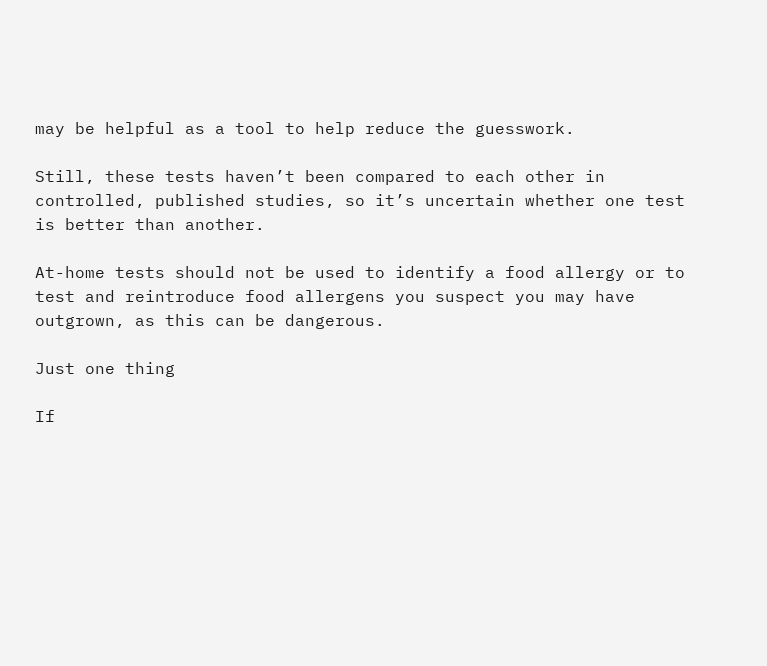may be helpful as a tool to help reduce the guesswork.

Still, these tests haven’t been compared to each other in controlled, published studies, so it’s uncertain whether one test is better than another.

At-home tests should not be used to identify a food allergy or to test and reintroduce food allergens you suspect you may have outgrown, as this can be dangerous.

Just one thing

If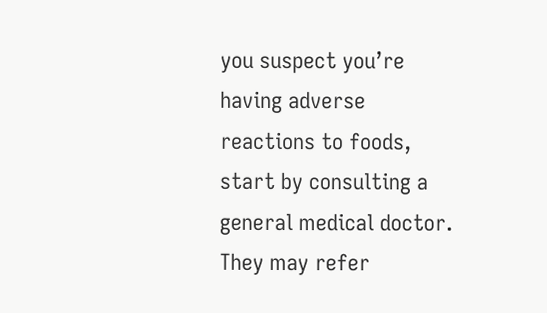you suspect you’re having adverse reactions to foods, start by consulting a general medical doctor. They may refer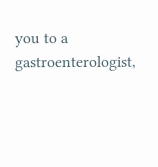you to a gastroenterologist,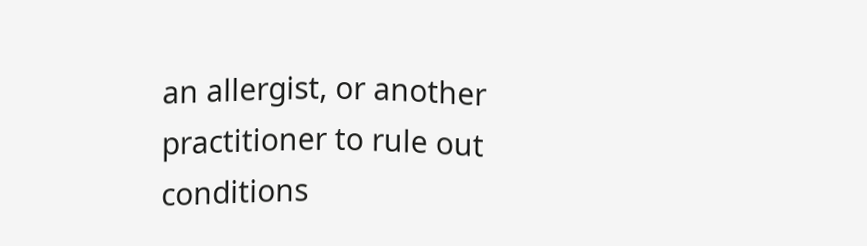an allergist, or another practitioner to rule out conditions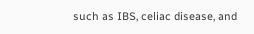such as IBS, celiac disease, and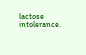lactose intolerance.